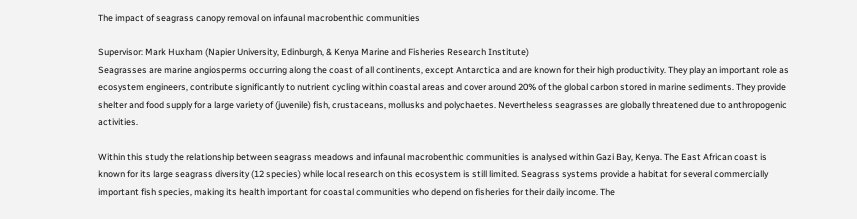The impact of seagrass canopy removal on infaunal macrobenthic communities

Supervisor: Mark Huxham (Napier University, Edinburgh, & Kenya Marine and Fisheries Research Institute)
Seagrasses are marine angiosperms occurring along the coast of all continents, except Antarctica and are known for their high productivity. They play an important role as ecosystem engineers, contribute significantly to nutrient cycling within coastal areas and cover around 20% of the global carbon stored in marine sediments. They provide shelter and food supply for a large variety of (juvenile) fish, crustaceans, mollusks and polychaetes. Nevertheless seagrasses are globally threatened due to anthropogenic activities.

Within this study the relationship between seagrass meadows and infaunal macrobenthic communities is analysed within Gazi Bay, Kenya. The East African coast is known for its large seagrass diversity (12 species) while local research on this ecosystem is still limited. Seagrass systems provide a habitat for several commercially important fish species, making its health important for coastal communities who depend on fisheries for their daily income. The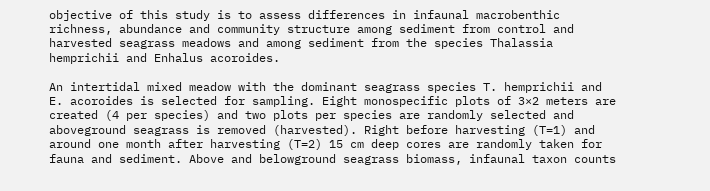objective of this study is to assess differences in infaunal macrobenthic richness, abundance and community structure among sediment from control and harvested seagrass meadows and among sediment from the species Thalassia hemprichii and Enhalus acoroides.

An intertidal mixed meadow with the dominant seagrass species T. hemprichii and E. acoroides is selected for sampling. Eight monospecific plots of 3×2 meters are created (4 per species) and two plots per species are randomly selected and aboveground seagrass is removed (harvested). Right before harvesting (T=1) and around one month after harvesting (T=2) 15 cm deep cores are randomly taken for fauna and sediment. Above and belowground seagrass biomass, infaunal taxon counts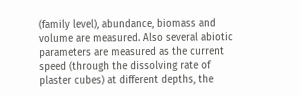(family level), abundance, biomass and volume are measured. Also several abiotic parameters are measured as the current speed (through the dissolving rate of plaster cubes) at different depths, the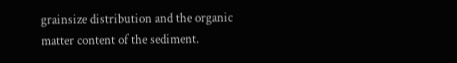grainsize distribution and the organic matter content of the sediment.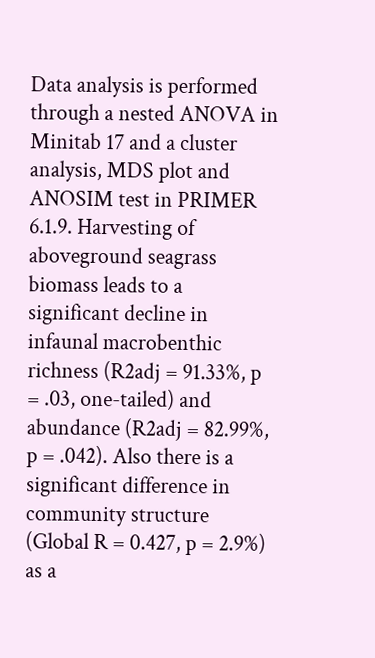Data analysis is performed through a nested ANOVA in Minitab 17 and a cluster analysis, MDS plot and ANOSIM test in PRIMER 6.1.9. Harvesting of aboveground seagrass biomass leads to a significant decline in infaunal macrobenthic richness (R2adj = 91.33%, p = .03, one-tailed) and abundance (R2adj = 82.99%, p = .042). Also there is a significant difference in community structure (Global R = 0.427, p = 2.9%) as a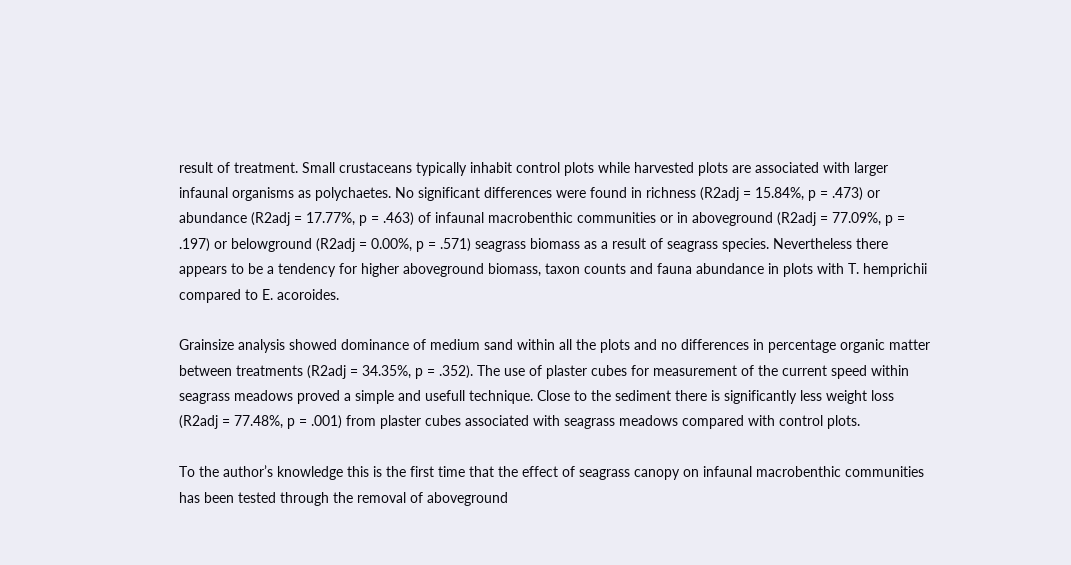result of treatment. Small crustaceans typically inhabit control plots while harvested plots are associated with larger infaunal organisms as polychaetes. No significant differences were found in richness (R2adj = 15.84%, p = .473) or abundance (R2adj = 17.77%, p = .463) of infaunal macrobenthic communities or in aboveground (R2adj = 77.09%, p = .197) or belowground (R2adj = 0.00%, p = .571) seagrass biomass as a result of seagrass species. Nevertheless there appears to be a tendency for higher aboveground biomass, taxon counts and fauna abundance in plots with T. hemprichii compared to E. acoroides.

Grainsize analysis showed dominance of medium sand within all the plots and no differences in percentage organic matter between treatments (R2adj = 34.35%, p = .352). The use of plaster cubes for measurement of the current speed within seagrass meadows proved a simple and usefull technique. Close to the sediment there is significantly less weight loss (R2adj = 77.48%, p = .001) from plaster cubes associated with seagrass meadows compared with control plots.

To the author’s knowledge this is the first time that the effect of seagrass canopy on infaunal macrobenthic communities has been tested through the removal of aboveground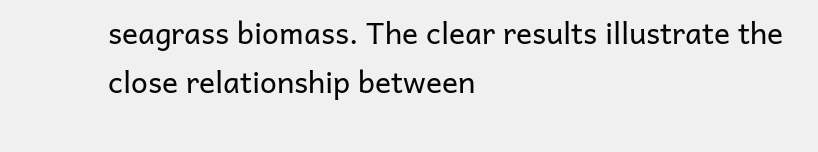seagrass biomass. The clear results illustrate the close relationship between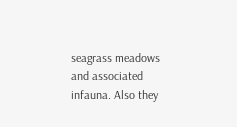seagrass meadows and associated infauna. Also they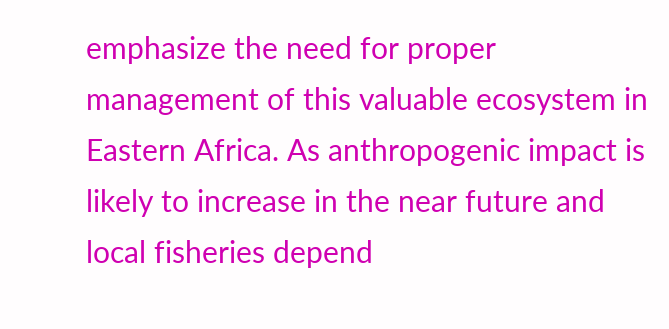emphasize the need for proper management of this valuable ecosystem in Eastern Africa. As anthropogenic impact is likely to increase in the near future and local fisheries depend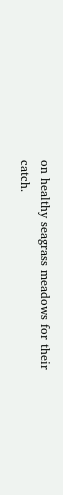on healthy seagrass meadows for their catch.